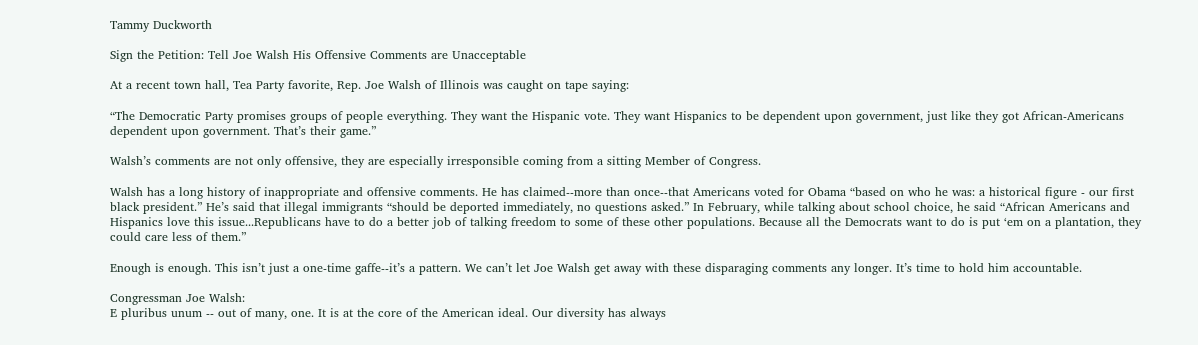Tammy Duckworth

Sign the Petition: Tell Joe Walsh His Offensive Comments are Unacceptable

At a recent town hall, Tea Party favorite, Rep. Joe Walsh of Illinois was caught on tape saying:

“The Democratic Party promises groups of people everything. They want the Hispanic vote. They want Hispanics to be dependent upon government, just like they got African-Americans dependent upon government. That’s their game.”

Walsh’s comments are not only offensive, they are especially irresponsible coming from a sitting Member of Congress.

Walsh has a long history of inappropriate and offensive comments. He has claimed--more than once--that Americans voted for Obama “based on who he was: a historical figure - our first black president.” He’s said that illegal immigrants “should be deported immediately, no questions asked.” In February, while talking about school choice, he said “African Americans and Hispanics love this issue...Republicans have to do a better job of talking freedom to some of these other populations. Because all the Democrats want to do is put ‘em on a plantation, they could care less of them.”

Enough is enough. This isn’t just a one-time gaffe--it’s a pattern. We can’t let Joe Walsh get away with these disparaging comments any longer. It’s time to hold him accountable.

Congressman Joe Walsh:
E pluribus unum -- out of many, one. It is at the core of the American ideal. Our diversity has always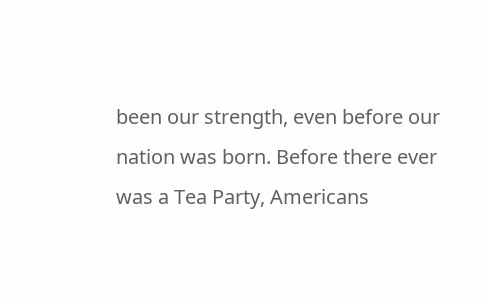been our strength, even before our nation was born. Before there ever was a Tea Party, Americans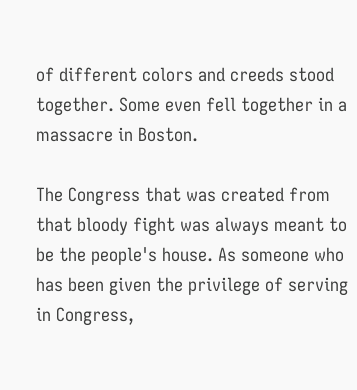of different colors and creeds stood together. Some even fell together in a massacre in Boston.

The Congress that was created from that bloody fight was always meant to be the people's house. As someone who has been given the privilege of serving in Congress,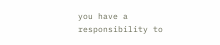you have a responsibility to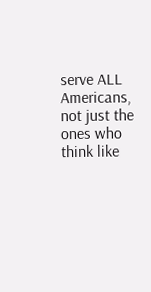serve ALL Americans, not just the ones who think like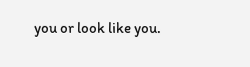you or look like you.